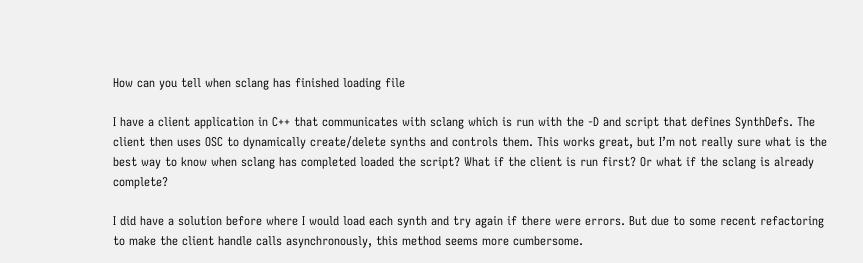How can you tell when sclang has finished loading file

I have a client application in C++ that communicates with sclang which is run with the -D and script that defines SynthDefs. The client then uses OSC to dynamically create/delete synths and controls them. This works great, but I’m not really sure what is the best way to know when sclang has completed loaded the script? What if the client is run first? Or what if the sclang is already complete?

I did have a solution before where I would load each synth and try again if there were errors. But due to some recent refactoring to make the client handle calls asynchronously, this method seems more cumbersome.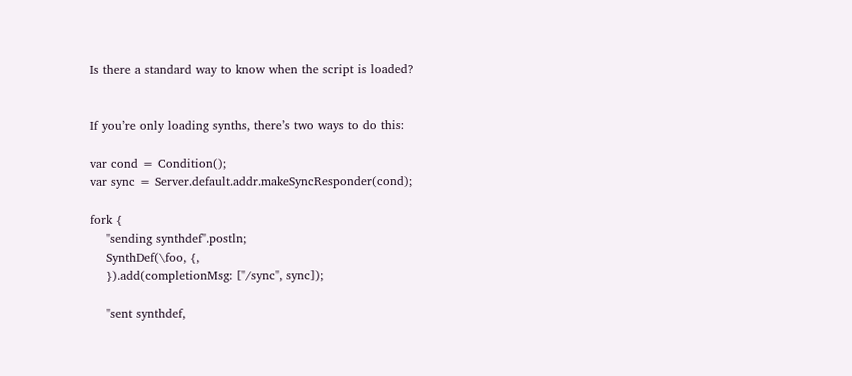Is there a standard way to know when the script is loaded?


If you’re only loading synths, there’s two ways to do this:

var cond = Condition();
var sync = Server.default.addr.makeSyncResponder(cond);

fork {
    "sending synthdef".postln;
    SynthDef(\foo, {,
    }).add(completionMsg: ["/sync", sync]);

    "sent synthdef,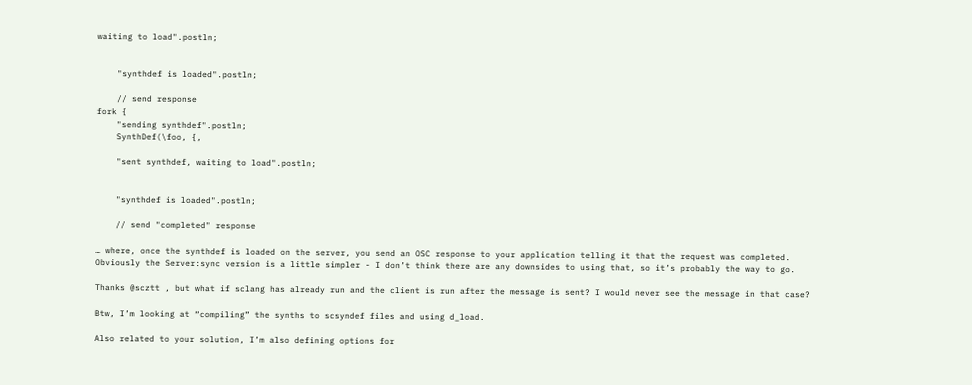waiting to load".postln;


    "synthdef is loaded".postln;

    // send response
fork {
    "sending synthdef".postln;
    SynthDef(\foo, {,

    "sent synthdef, waiting to load".postln;


    "synthdef is loaded".postln;

    // send "completed" response

… where, once the synthdef is loaded on the server, you send an OSC response to your application telling it that the request was completed. Obviously the Server:sync version is a little simpler - I don’t think there are any downsides to using that, so it’s probably the way to go.

Thanks @scztt , but what if sclang has already run and the client is run after the message is sent? I would never see the message in that case?

Btw, I’m looking at “compiling” the synths to scsyndef files and using d_load.

Also related to your solution, I’m also defining options for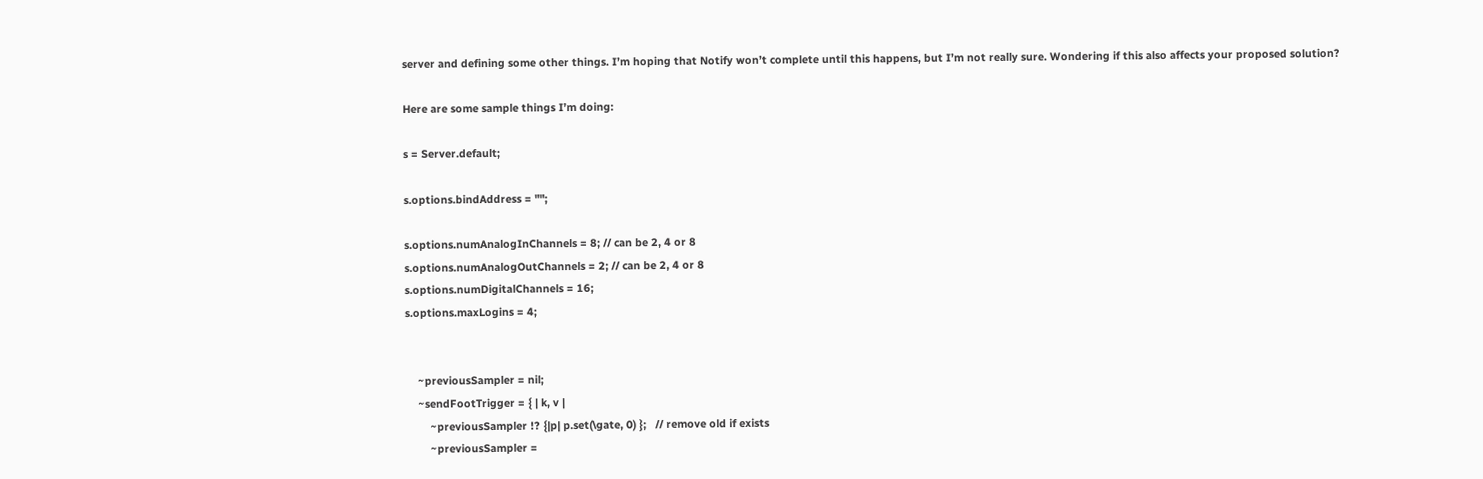server and defining some other things. I’m hoping that Notify won’t complete until this happens, but I’m not really sure. Wondering if this also affects your proposed solution?

Here are some sample things I’m doing:

s = Server.default;

s.options.bindAddress = "";

s.options.numAnalogInChannels = 8; // can be 2, 4 or 8
s.options.numAnalogOutChannels = 2; // can be 2, 4 or 8
s.options.numDigitalChannels = 16;
s.options.maxLogins = 4;


    ~previousSampler = nil;
    ~sendFootTrigger = { | k, v |
        ~previousSampler !? {|p| p.set(\gate, 0) };   // remove old if exists
        ~previousSampler =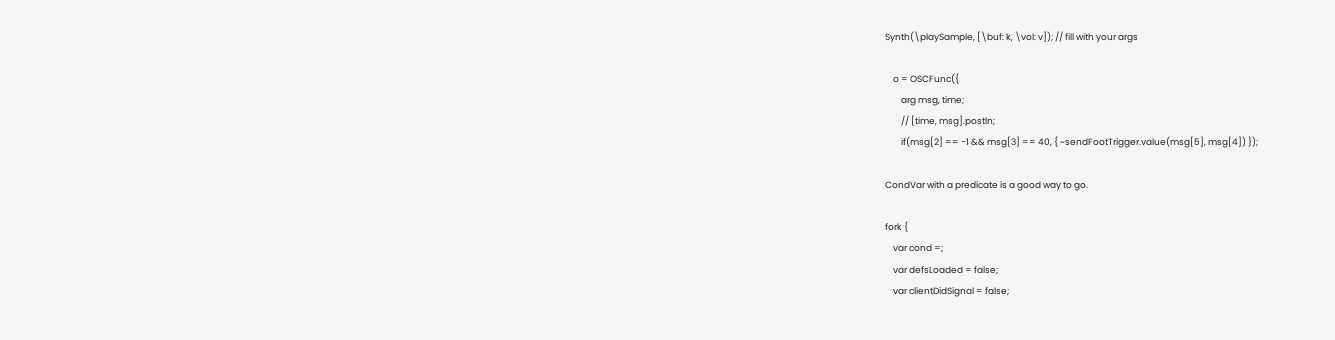Synth(\playSample, [\buf: k, \vol: v]); // fill with your args

    o = OSCFunc({
        arg msg, time;
        // [time, msg].postln;
        if(msg[2] == -1 && msg[3] == 40, { ~sendFootTrigger.value(msg[5], msg[4]) });

CondVar with a predicate is a good way to go.

fork {
    var cond =;
    var defsLoaded = false;
    var clientDidSignal = false;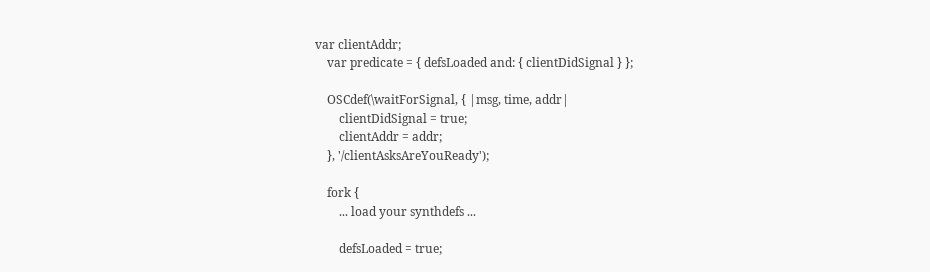var clientAddr;
    var predicate = { defsLoaded and: { clientDidSignal } };

    OSCdef(\waitForSignal, { |msg, time, addr|
        clientDidSignal = true;
        clientAddr = addr;
    }, '/clientAsksAreYouReady');

    fork {
        ... load your synthdefs ...

        defsLoaded = true;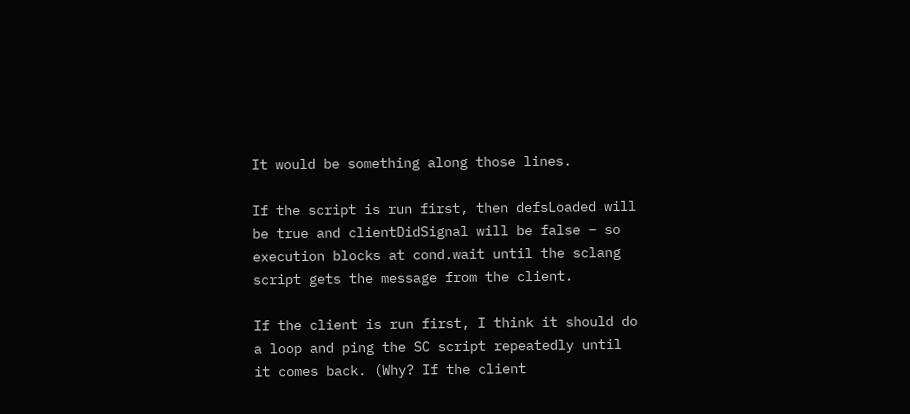It would be something along those lines.

If the script is run first, then defsLoaded will be true and clientDidSignal will be false – so execution blocks at cond.wait until the sclang script gets the message from the client.

If the client is run first, I think it should do a loop and ping the SC script repeatedly until it comes back. (Why? If the client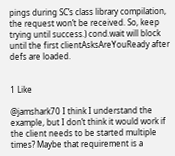pings during SC’s class library compilation, the request won’t be received. So, keep trying until success.) cond.wait will block until the first clientAsksAreYouReady after defs are loaded.


1 Like

@jamshark70 I think I understand the example, but I don’t think it would work if the client needs to be started multiple times? Maybe that requirement is a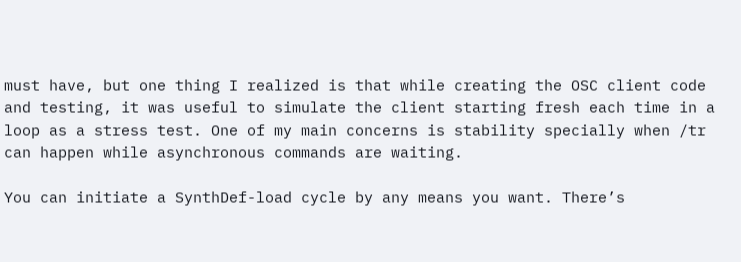must have, but one thing I realized is that while creating the OSC client code and testing, it was useful to simulate the client starting fresh each time in a loop as a stress test. One of my main concerns is stability specially when /tr can happen while asynchronous commands are waiting.

You can initiate a SynthDef-load cycle by any means you want. There’s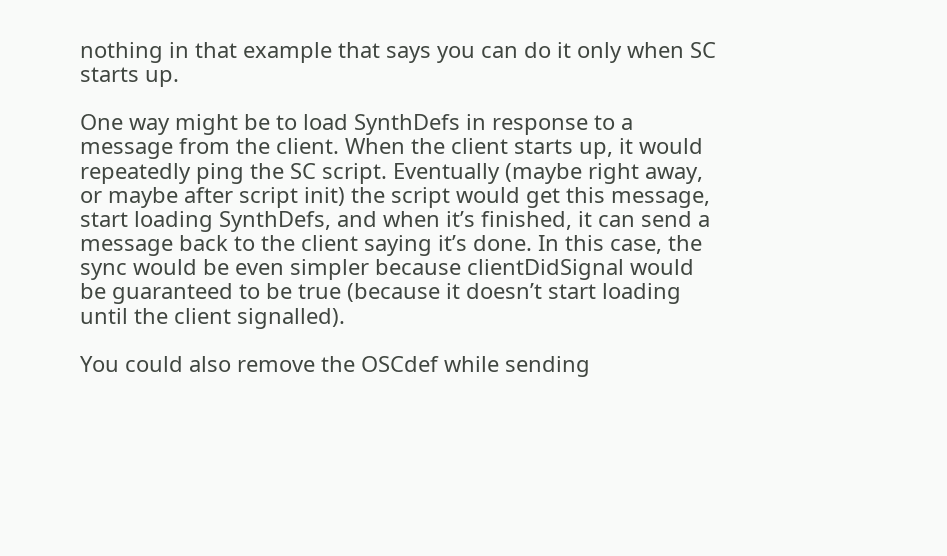nothing in that example that says you can do it only when SC starts up.

One way might be to load SynthDefs in response to a message from the client. When the client starts up, it would repeatedly ping the SC script. Eventually (maybe right away, or maybe after script init) the script would get this message, start loading SynthDefs, and when it’s finished, it can send a message back to the client saying it’s done. In this case, the sync would be even simpler because clientDidSignal would be guaranteed to be true (because it doesn’t start loading until the client signalled).

You could also remove the OSCdef while sending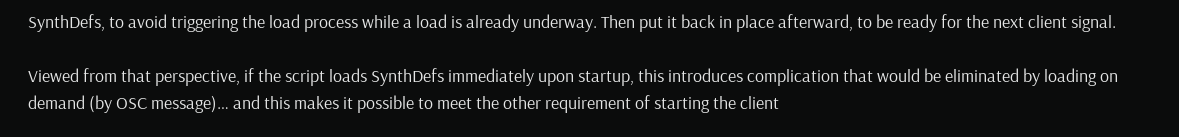SynthDefs, to avoid triggering the load process while a load is already underway. Then put it back in place afterward, to be ready for the next client signal.

Viewed from that perspective, if the script loads SynthDefs immediately upon startup, this introduces complication that would be eliminated by loading on demand (by OSC message)… and this makes it possible to meet the other requirement of starting the client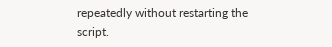repeatedly without restarting the script.